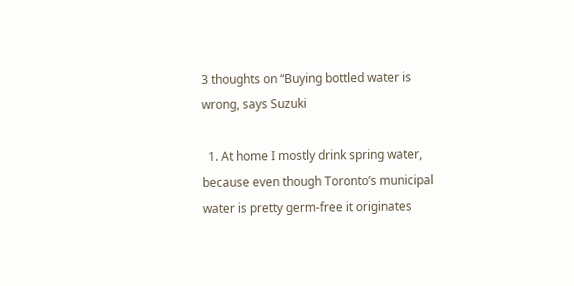3 thoughts on “Buying bottled water is wrong, says Suzuki

  1. At home I mostly drink spring water, because even though Toronto’s municipal water is pretty germ-free it originates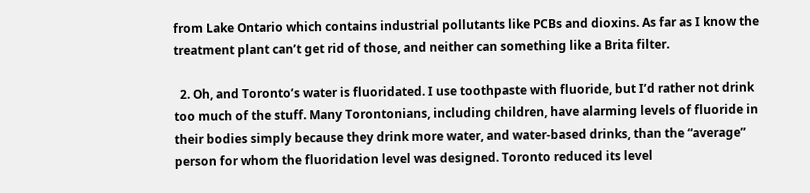from Lake Ontario which contains industrial pollutants like PCBs and dioxins. As far as I know the treatment plant can’t get rid of those, and neither can something like a Brita filter.

  2. Oh, and Toronto’s water is fluoridated. I use toothpaste with fluoride, but I’d rather not drink too much of the stuff. Many Torontonians, including children, have alarming levels of fluoride in their bodies simply because they drink more water, and water-based drinks, than the “average” person for whom the fluoridation level was designed. Toronto reduced its level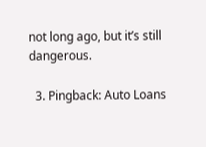not long ago, but it’s still dangerous.

  3. Pingback: Auto Loans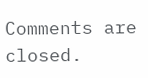Comments are closed.